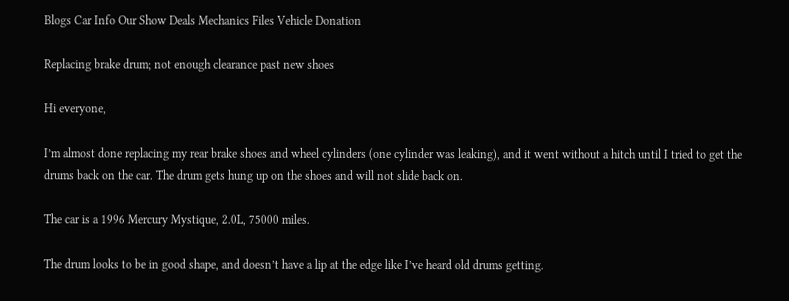Blogs Car Info Our Show Deals Mechanics Files Vehicle Donation

Replacing brake drum; not enough clearance past new shoes

Hi everyone,

I’m almost done replacing my rear brake shoes and wheel cylinders (one cylinder was leaking), and it went without a hitch until I tried to get the drums back on the car. The drum gets hung up on the shoes and will not slide back on.

The car is a 1996 Mercury Mystique, 2.0L, 75000 miles.

The drum looks to be in good shape, and doesn’t have a lip at the edge like I’ve heard old drums getting.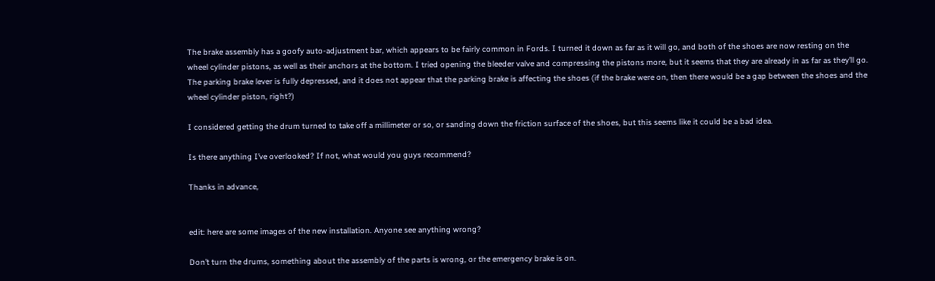The brake assembly has a goofy auto-adjustment bar, which appears to be fairly common in Fords. I turned it down as far as it will go, and both of the shoes are now resting on the wheel cylinder pistons, as well as their anchors at the bottom. I tried opening the bleeder valve and compressing the pistons more, but it seems that they are already in as far as they’ll go. The parking brake lever is fully depressed, and it does not appear that the parking brake is affecting the shoes (if the brake were on, then there would be a gap between the shoes and the wheel cylinder piston, right?)

I considered getting the drum turned to take off a millimeter or so, or sanding down the friction surface of the shoes, but this seems like it could be a bad idea.

Is there anything I’ve overlooked? If not, what would you guys recommend?

Thanks in advance,


edit: here are some images of the new installation. Anyone see anything wrong?

Don’t turn the drums, something about the assembly of the parts is wrong, or the emergency brake is on.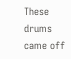These drums came off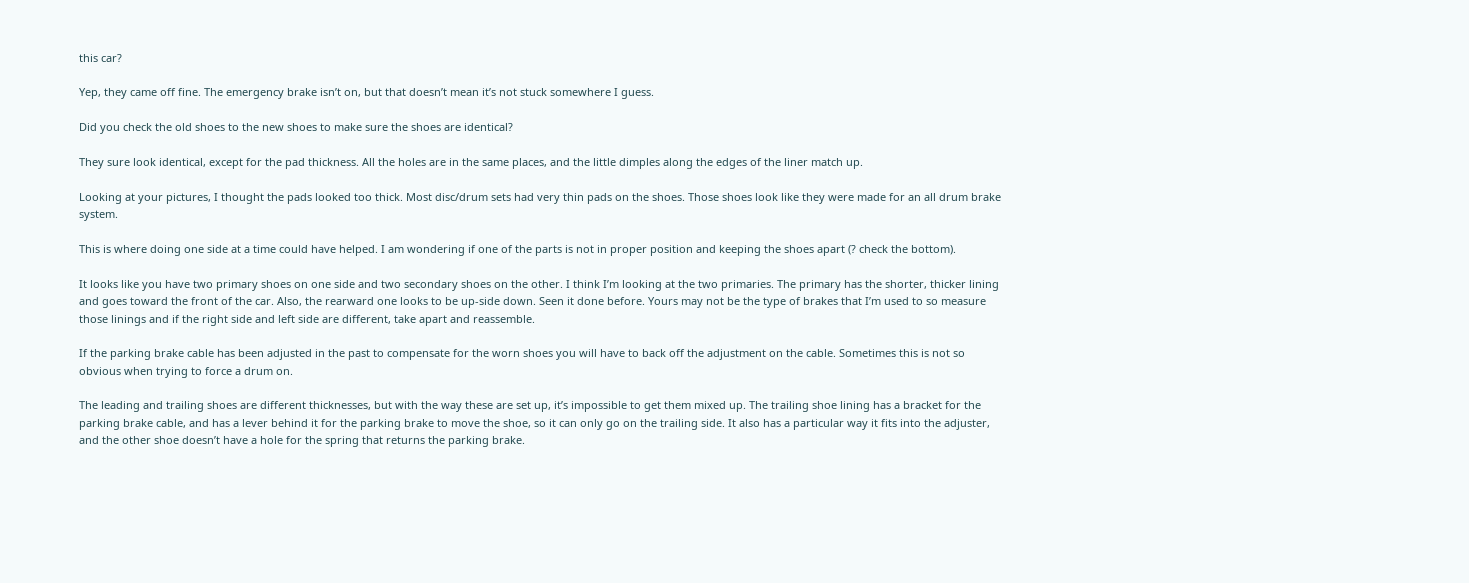this car?

Yep, they came off fine. The emergency brake isn’t on, but that doesn’t mean it’s not stuck somewhere I guess.

Did you check the old shoes to the new shoes to make sure the shoes are identical?

They sure look identical, except for the pad thickness. All the holes are in the same places, and the little dimples along the edges of the liner match up.

Looking at your pictures, I thought the pads looked too thick. Most disc/drum sets had very thin pads on the shoes. Those shoes look like they were made for an all drum brake system.

This is where doing one side at a time could have helped. I am wondering if one of the parts is not in proper position and keeping the shoes apart (? check the bottom).

It looks like you have two primary shoes on one side and two secondary shoes on the other. I think I’m looking at the two primaries. The primary has the shorter, thicker lining and goes toward the front of the car. Also, the rearward one looks to be up-side down. Seen it done before. Yours may not be the type of brakes that I’m used to so measure those linings and if the right side and left side are different, take apart and reassemble.

If the parking brake cable has been adjusted in the past to compensate for the worn shoes you will have to back off the adjustment on the cable. Sometimes this is not so obvious when trying to force a drum on.

The leading and trailing shoes are different thicknesses, but with the way these are set up, it’s impossible to get them mixed up. The trailing shoe lining has a bracket for the parking brake cable, and has a lever behind it for the parking brake to move the shoe, so it can only go on the trailing side. It also has a particular way it fits into the adjuster, and the other shoe doesn’t have a hole for the spring that returns the parking brake.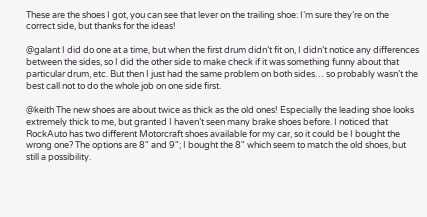These are the shoes I got, you can see that lever on the trailing shoe: I’m sure they’re on the correct side, but thanks for the ideas!

@galant I did do one at a time, but when the first drum didn’t fit on, I didn’t notice any differences between the sides, so I did the other side to make check if it was something funny about that particular drum, etc. But then I just had the same problem on both sides… so probably wasn’t the best call not to do the whole job on one side first.

@keith The new shoes are about twice as thick as the old ones! Especially the leading shoe looks extremely thick to me, but granted I haven’t seen many brake shoes before. I noticed that RockAuto has two different Motorcraft shoes available for my car, so it could be I bought the wrong one? The options are 8" and 9"; I bought the 8" which seem to match the old shoes, but still a possibility.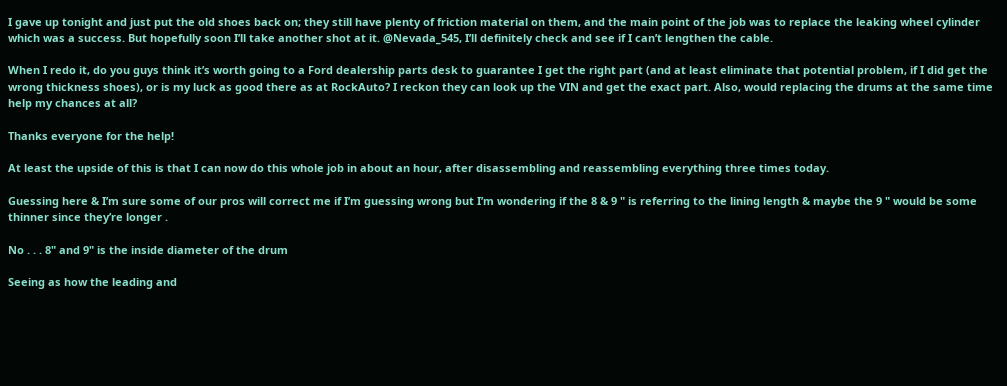I gave up tonight and just put the old shoes back on; they still have plenty of friction material on them, and the main point of the job was to replace the leaking wheel cylinder which was a success. But hopefully soon I’ll take another shot at it. @Nevada_545, I’ll definitely check and see if I can’t lengthen the cable.

When I redo it, do you guys think it’s worth going to a Ford dealership parts desk to guarantee I get the right part (and at least eliminate that potential problem, if I did get the wrong thickness shoes), or is my luck as good there as at RockAuto? I reckon they can look up the VIN and get the exact part. Also, would replacing the drums at the same time help my chances at all?

Thanks everyone for the help!

At least the upside of this is that I can now do this whole job in about an hour, after disassembling and reassembling everything three times today.

Guessing here & I’m sure some of our pros will correct me if I’m guessing wrong but I’m wondering if the 8 & 9 " is referring to the lining length & maybe the 9 " would be some thinner since they’re longer .

No . . . 8" and 9" is the inside diameter of the drum

Seeing as how the leading and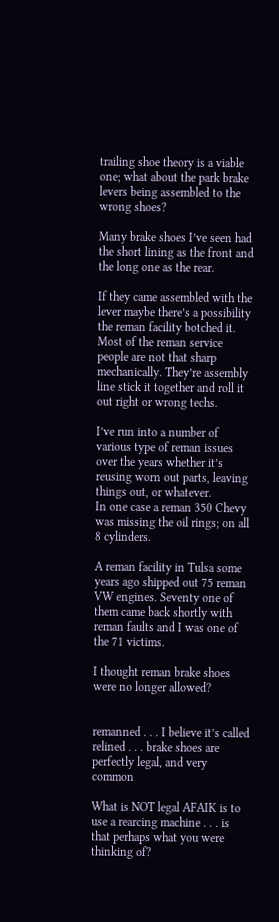trailing shoe theory is a viable one; what about the park brake levers being assembled to the wrong shoes?

Many brake shoes I’ve seen had the short lining as the front and the long one as the rear.

If they came assembled with the lever maybe there’s a possibility the reman facility botched it.
Most of the reman service people are not that sharp mechanically. They’re assembly line stick it together and roll it out right or wrong techs.

I’ve run into a number of various type of reman issues over the years whether it’s reusing worn out parts, leaving things out, or whatever.
In one case a reman 350 Chevy was missing the oil rings; on all 8 cylinders.

A reman facility in Tulsa some years ago shipped out 75 reman VW engines. Seventy one of them came back shortly with reman faults and I was one of the 71 victims.

I thought reman brake shoes were no longer allowed?


remanned . . . I believe it’s called relined . . . brake shoes are perfectly legal, and very common

What is NOT legal AFAIK is to use a rearcing machine . . . is that perhaps what you were thinking of?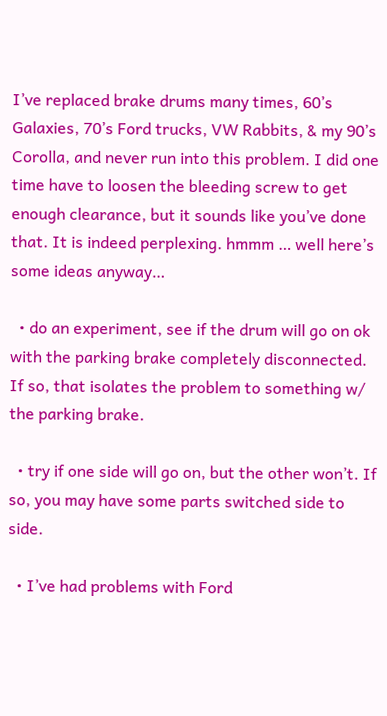I’ve replaced brake drums many times, 60’s Galaxies, 70’s Ford trucks, VW Rabbits, & my 90’s Corolla, and never run into this problem. I did one time have to loosen the bleeding screw to get enough clearance, but it sounds like you’ve done that. It is indeed perplexing. hmmm … well here’s some ideas anyway…

  • do an experiment, see if the drum will go on ok with the parking brake completely disconnected. If so, that isolates the problem to something w/ the parking brake.

  • try if one side will go on, but the other won’t. If so, you may have some parts switched side to side.

  • I’ve had problems with Ford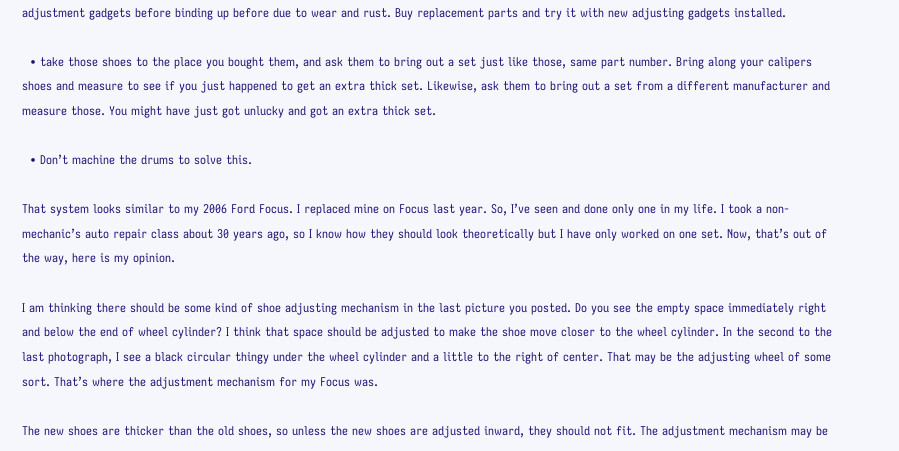adjustment gadgets before binding up before due to wear and rust. Buy replacement parts and try it with new adjusting gadgets installed.

  • take those shoes to the place you bought them, and ask them to bring out a set just like those, same part number. Bring along your calipers shoes and measure to see if you just happened to get an extra thick set. Likewise, ask them to bring out a set from a different manufacturer and measure those. You might have just got unlucky and got an extra thick set.

  • Don’t machine the drums to solve this.

That system looks similar to my 2006 Ford Focus. I replaced mine on Focus last year. So, I’ve seen and done only one in my life. I took a non-mechanic’s auto repair class about 30 years ago, so I know how they should look theoretically but I have only worked on one set. Now, that’s out of the way, here is my opinion.

I am thinking there should be some kind of shoe adjusting mechanism in the last picture you posted. Do you see the empty space immediately right and below the end of wheel cylinder? I think that space should be adjusted to make the shoe move closer to the wheel cylinder. In the second to the last photograph, I see a black circular thingy under the wheel cylinder and a little to the right of center. That may be the adjusting wheel of some sort. That’s where the adjustment mechanism for my Focus was.

The new shoes are thicker than the old shoes, so unless the new shoes are adjusted inward, they should not fit. The adjustment mechanism may be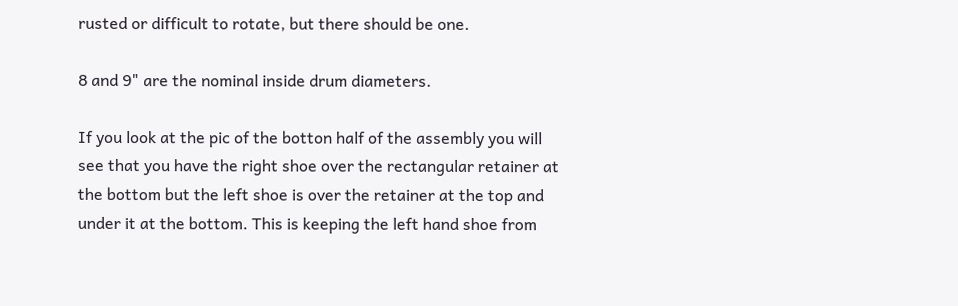rusted or difficult to rotate, but there should be one.

8 and 9" are the nominal inside drum diameters.

If you look at the pic of the botton half of the assembly you will see that you have the right shoe over the rectangular retainer at the bottom but the left shoe is over the retainer at the top and under it at the bottom. This is keeping the left hand shoe from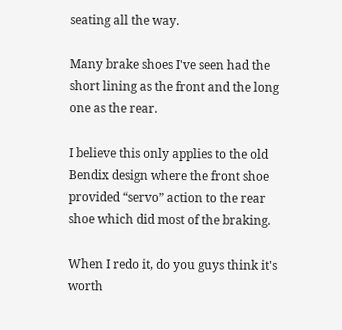seating all the way.

Many brake shoes I've seen had the short lining as the front and the long one as the rear.

I believe this only applies to the old Bendix design where the front shoe provided “servo” action to the rear shoe which did most of the braking.

When I redo it, do you guys think it's worth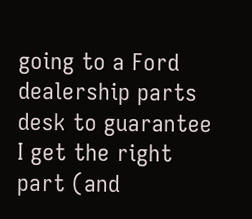going to a Ford dealership parts desk to guarantee I get the right part (and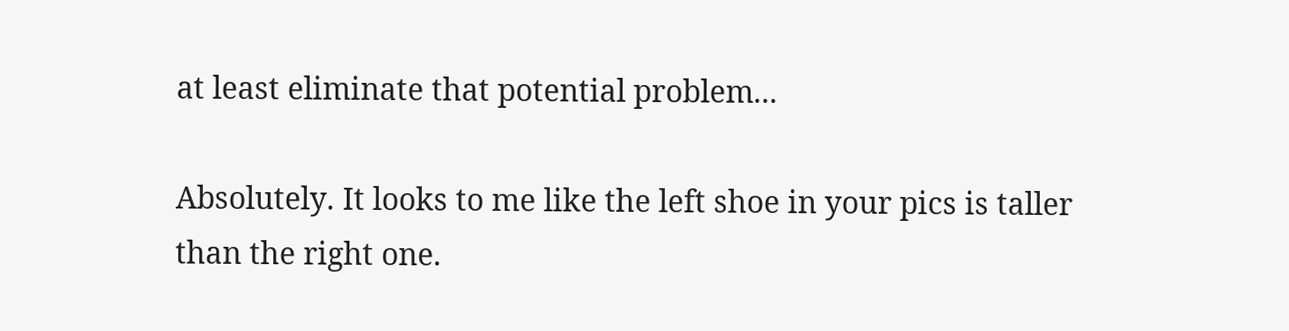at least eliminate that potential problem...

Absolutely. It looks to me like the left shoe in your pics is taller than the right one.